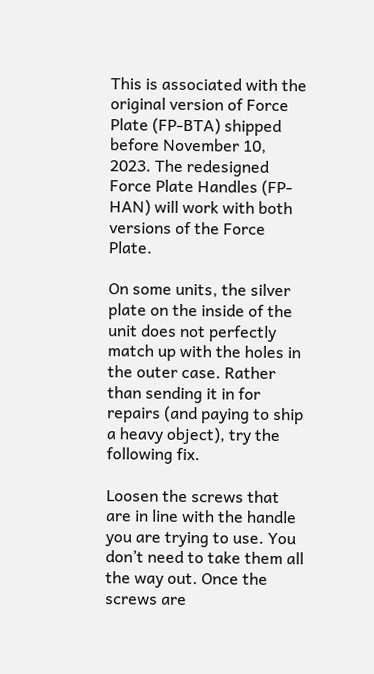This is associated with the original version of Force Plate (FP-BTA) shipped before November 10, 2023. The redesigned Force Plate Handles (FP-HAN) will work with both versions of the Force Plate.

On some units, the silver plate on the inside of the unit does not perfectly match up with the holes in the outer case. Rather than sending it in for repairs (and paying to ship a heavy object), try the following fix.

Loosen the screws that are in line with the handle you are trying to use. You don’t need to take them all the way out. Once the screws are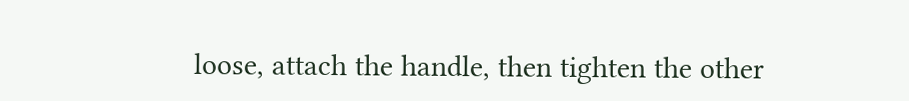loose, attach the handle, then tighten the other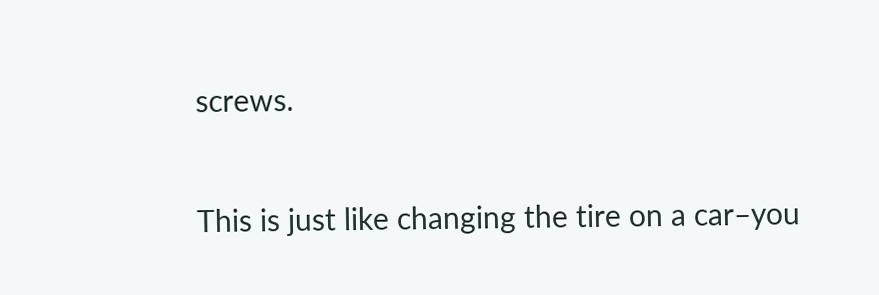screws.

This is just like changing the tire on a car–you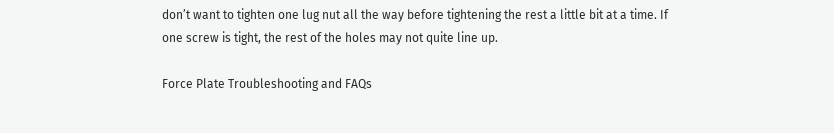don’t want to tighten one lug nut all the way before tightening the rest a little bit at a time. If one screw is tight, the rest of the holes may not quite line up.

Force Plate Troubleshooting and FAQs